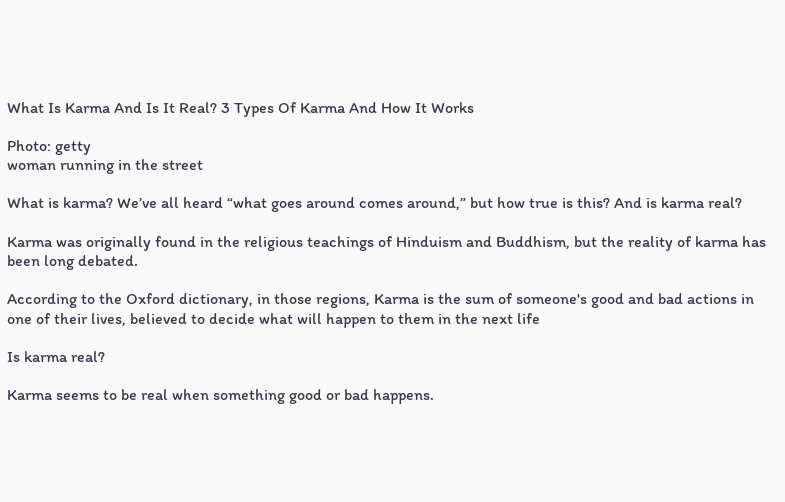What Is Karma And Is It Real? 3 Types Of Karma And How It Works

Photo: getty
woman running in the street

What is karma? We’ve all heard “what goes around comes around,” but how true is this? And is karma real?

Karma was originally found in the religious teachings of Hinduism and Buddhism, but the reality of karma has been long debated.

According to the Oxford dictionary, in those regions, Karma is the sum of someone's good and bad actions in one of their lives, believed to decide what will happen to them in the next life

Is karma real?

Karma seems to be real when something good or bad happens.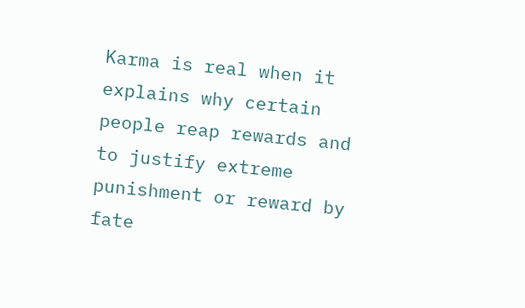Karma is real when it explains why certain people reap rewards and to justify extreme punishment or reward by fate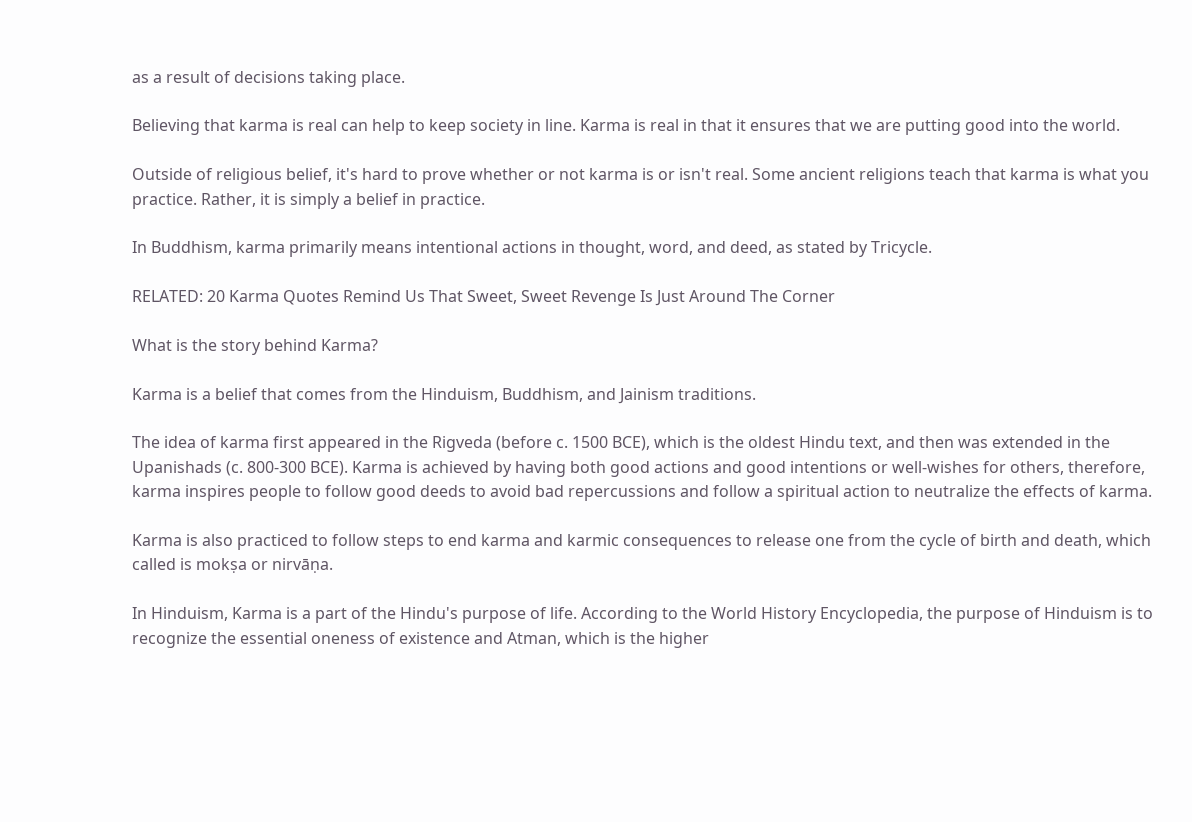as a result of decisions taking place.

Believing that karma is real can help to keep society in line. Karma is real in that it ensures that we are putting good into the world.

Outside of religious belief, it's hard to prove whether or not karma is or isn't real. Some ancient religions teach that karma is what you practice. Rather, it is simply a belief in practice.

In Buddhism, karma primarily means intentional actions in thought, word, and deed, as stated by Tricycle.

RELATED: 20 Karma Quotes Remind Us That Sweet, Sweet Revenge Is Just Around The Corner

What is the story behind Karma?

Karma is a belief that comes from the Hinduism, Buddhism, and Jainism traditions.

The idea of karma first appeared in the Rigveda (before c. 1500 BCE), which is the oldest Hindu text, and then was extended in the Upanishads (c. 800-300 BCE). Karma is achieved by having both good actions and good intentions or well-wishes for others, therefore, karma inspires people to follow good deeds to avoid bad repercussions and follow a spiritual action to neutralize the effects of karma.

Karma is also practiced to follow steps to end karma and karmic consequences to release one from the cycle of birth and death, which called is mokṣa or nirvāṇa.

In Hinduism, Karma is a part of the Hindu's purpose of life. According to the World History Encyclopedia, the purpose of Hinduism is to recognize the essential oneness of existence and Atman, which is the higher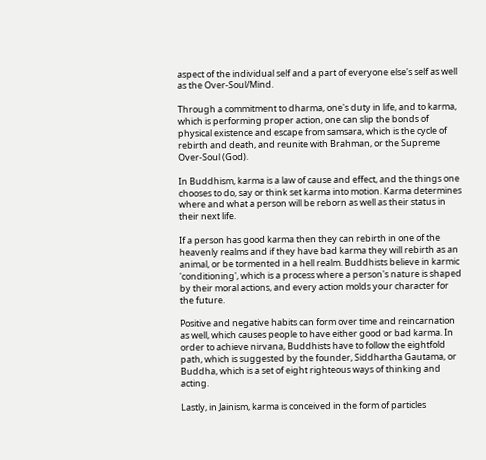aspect of the individual self and a part of everyone else's self as well as the Over-Soul/Mind.

Through a commitment to dharma, one's duty in life, and to karma, which is performing proper action, one can slip the bonds of physical existence and escape from samsara, which is the cycle of rebirth and death, and reunite with Brahman, or the Supreme Over-Soul (God).

In Buddhism, karma is a law of cause and effect, and the things one chooses to do, say or think set karma into motion. Karma determines where and what a person will be reborn as well as their status in their next life.

If a person has good karma then they can rebirth in one of the heavenly realms and if they have bad karma they will rebirth as an animal, or be tormented in a hell realm. Buddhists believe in karmic 'conditioning', which is a process where a person's nature is shaped by their moral actions, and every action molds your character for the future.

Positive and negative habits can form over time and reincarnation as well, which causes people to have either good or bad karma. In order to achieve nirvana, Buddhists have to follow the eightfold path, which is suggested by the founder, Siddhartha Gautama, or Buddha, which is a set of eight righteous ways of thinking and acting.

Lastly, in Jainism, karma is conceived in the form of particles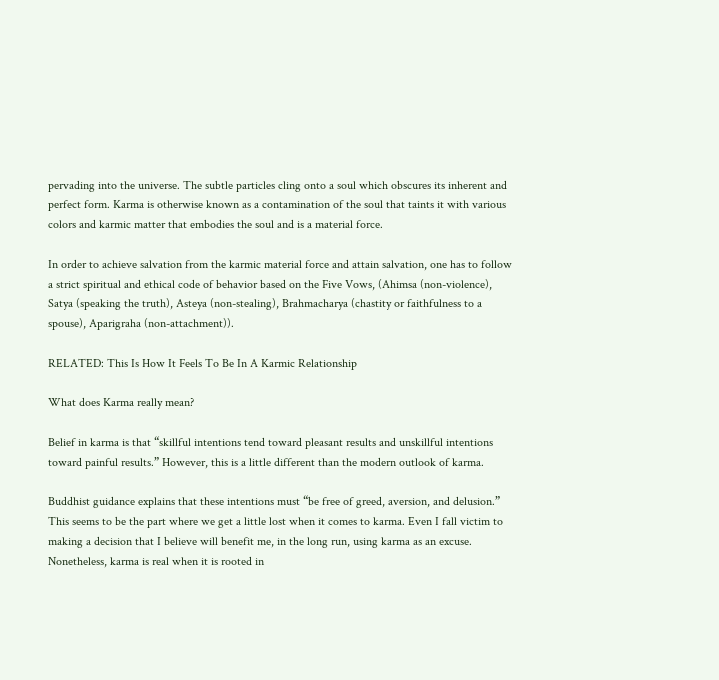pervading into the universe. The subtle particles cling onto a soul which obscures its inherent and perfect form. Karma is otherwise known as a contamination of the soul that taints it with various colors and karmic matter that embodies the soul and is a material force.

In order to achieve salvation from the karmic material force and attain salvation, one has to follow a strict spiritual and ethical code of behavior based on the Five Vows, (Ahimsa (non-violence), Satya (speaking the truth), Asteya (non-stealing), Brahmacharya (chastity or faithfulness to a spouse), Aparigraha (non-attachment)).

RELATED: This Is How It Feels To Be In A Karmic Relationship

What does Karma really mean?

Belief in karma is that “skillful intentions tend toward pleasant results and unskillful intentions toward painful results.” However, this is a little different than the modern outlook of karma.

Buddhist guidance explains that these intentions must “be free of greed, aversion, and delusion.” This seems to be the part where we get a little lost when it comes to karma. Even I fall victim to making a decision that I believe will benefit me, in the long run, using karma as an excuse. Nonetheless, karma is real when it is rooted in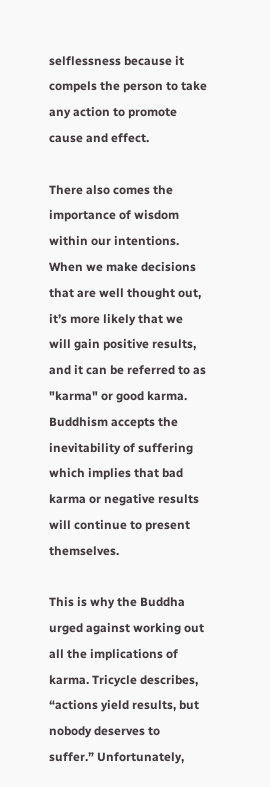selflessness because it compels the person to take any action to promote cause and effect.

There also comes the importance of wisdom within our intentions. When we make decisions that are well thought out, it’s more likely that we will gain positive results, and it can be referred to as "karma" or good karma. Buddhism accepts the inevitability of suffering which implies that bad karma or negative results will continue to present themselves.

This is why the Buddha urged against working out all the implications of karma. Tricycle describes, “actions yield results, but nobody deserves to suffer.” Unfortunately,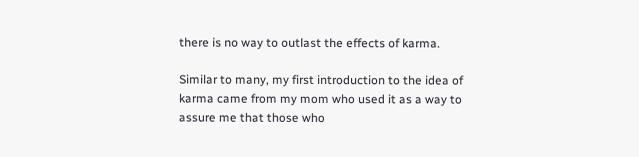there is no way to outlast the effects of karma.

Similar to many, my first introduction to the idea of karma came from my mom who used it as a way to assure me that those who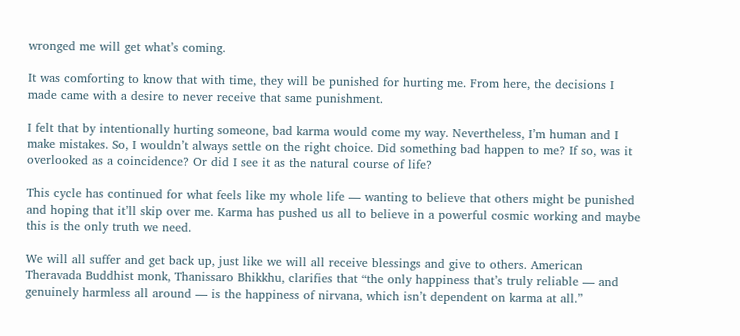wronged me will get what’s coming.

It was comforting to know that with time, they will be punished for hurting me. From here, the decisions I made came with a desire to never receive that same punishment.

I felt that by intentionally hurting someone, bad karma would come my way. Nevertheless, I’m human and I make mistakes. So, I wouldn’t always settle on the right choice. Did something bad happen to me? If so, was it overlooked as a coincidence? Or did I see it as the natural course of life?

This cycle has continued for what feels like my whole life — wanting to believe that others might be punished and hoping that it’ll skip over me. Karma has pushed us all to believe in a powerful cosmic working and maybe this is the only truth we need.

We will all suffer and get back up, just like we will all receive blessings and give to others. American Theravada Buddhist monk, Thanissaro Bhikkhu, clarifies that “the only happiness that’s truly reliable — and genuinely harmless all around — is the happiness of nirvana, which isn’t dependent on karma at all.”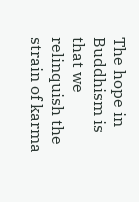The hope in Buddhism is that we relinquish the strain of karma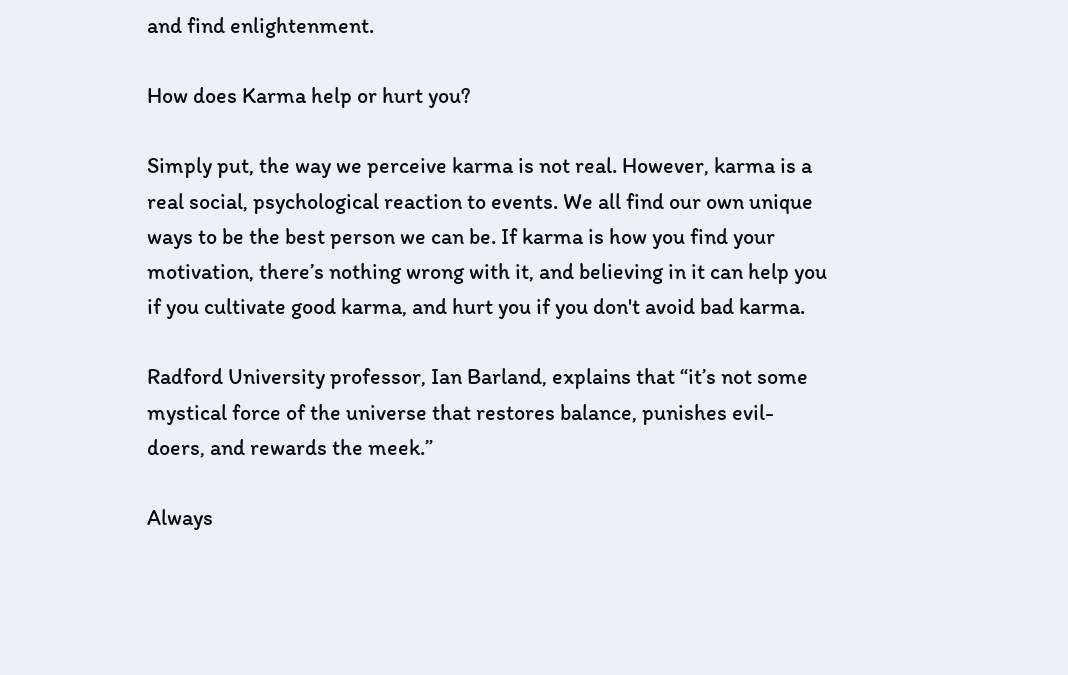and find enlightenment.

How does Karma help or hurt you?

Simply put, the way we perceive karma is not real. However, karma is a real social, psychological reaction to events. We all find our own unique ways to be the best person we can be. If karma is how you find your motivation, there’s nothing wrong with it, and believing in it can help you if you cultivate good karma, and hurt you if you don't avoid bad karma.

Radford University professor, Ian Barland, explains that “it’s not some mystical force of the universe that restores balance, punishes evil-doers, and rewards the meek.”

Always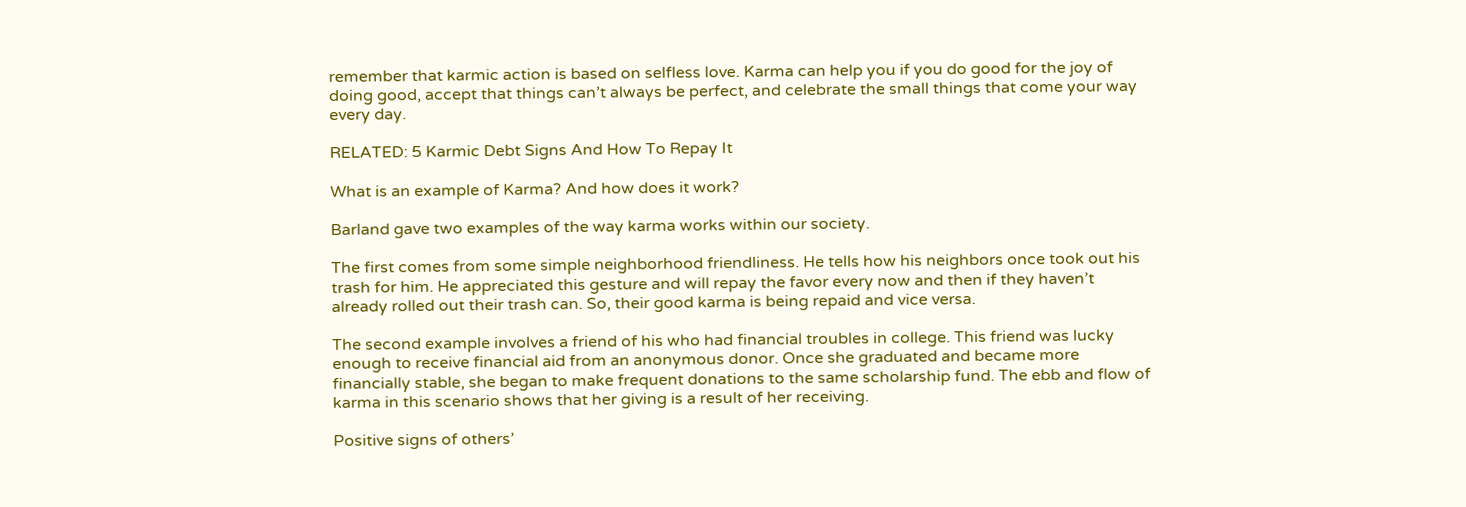remember that karmic action is based on selfless love. Karma can help you if you do good for the joy of doing good, accept that things can’t always be perfect, and celebrate the small things that come your way every day.

RELATED: 5 Karmic Debt Signs And How To Repay It

What is an example of Karma? And how does it work?

Barland gave two examples of the way karma works within our society.

The first comes from some simple neighborhood friendliness. He tells how his neighbors once took out his trash for him. He appreciated this gesture and will repay the favor every now and then if they haven’t already rolled out their trash can. So, their good karma is being repaid and vice versa.

The second example involves a friend of his who had financial troubles in college. This friend was lucky enough to receive financial aid from an anonymous donor. Once she graduated and became more financially stable, she began to make frequent donations to the same scholarship fund. The ebb and flow of karma in this scenario shows that her giving is a result of her receiving.

Positive signs of others’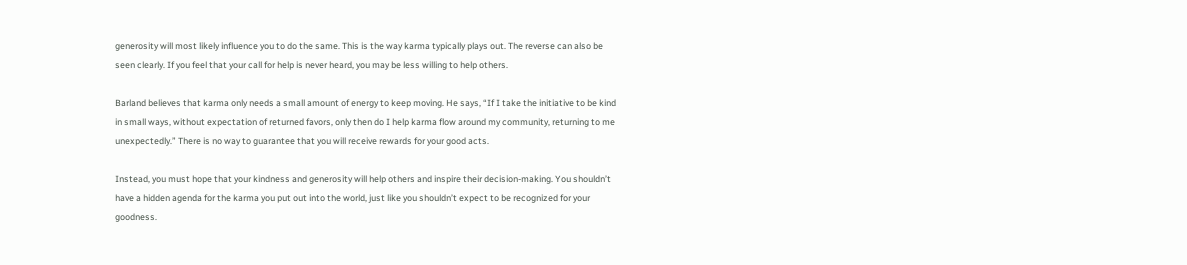generosity will most likely influence you to do the same. This is the way karma typically plays out. The reverse can also be seen clearly. If you feel that your call for help is never heard, you may be less willing to help others.

Barland believes that karma only needs a small amount of energy to keep moving. He says, “If I take the initiative to be kind in small ways, without expectation of returned favors, only then do I help karma flow around my community, returning to me unexpectedly.” There is no way to guarantee that you will receive rewards for your good acts.

Instead, you must hope that your kindness and generosity will help others and inspire their decision-making. You shouldn’t have a hidden agenda for the karma you put out into the world, just like you shouldn’t expect to be recognized for your goodness.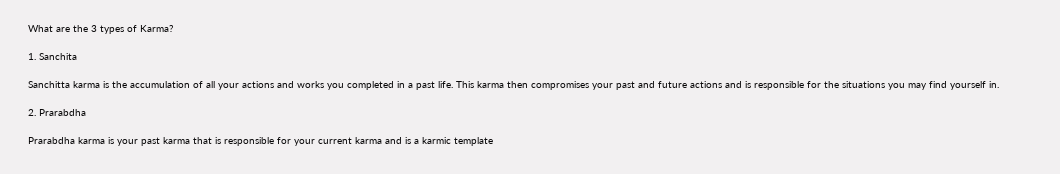What are the 3 types of Karma?

1. Sanchita

Sanchitta karma is the accumulation of all your actions and works you completed in a past life. This karma then compromises your past and future actions and is responsible for the situations you may find yourself in.

2. Prarabdha

Prarabdha karma is your past karma that is responsible for your current karma and is a karmic template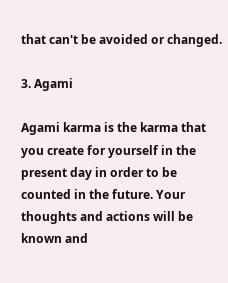that can't be avoided or changed.

3. Agami

Agami karma is the karma that you create for yourself in the present day in order to be counted in the future. Your thoughts and actions will be known and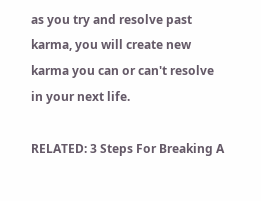as you try and resolve past karma, you will create new karma you can or can't resolve in your next life.

RELATED: 3 Steps For Breaking A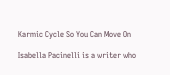Karmic Cycle So You Can Move On

Isabella Pacinelli is a writer who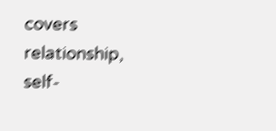covers relationship, self-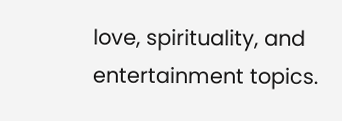love, spirituality, and entertainment topics.